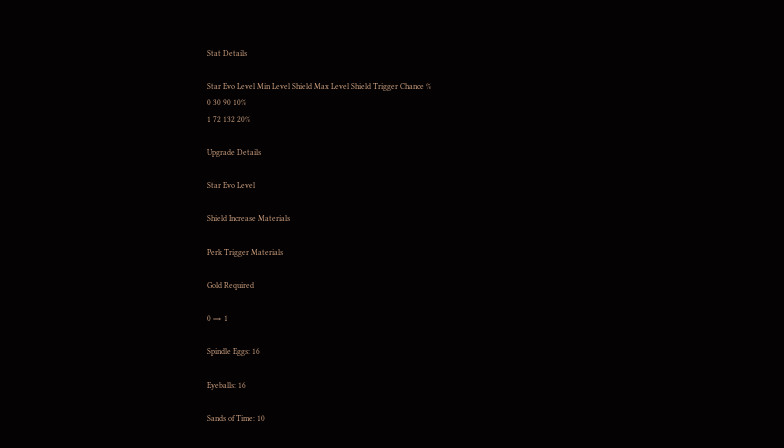Stat Details

Star Evo Level Min Level Shield Max Level Shield Trigger Chance %
0 30 90 10%
1 72 132 20%

Upgrade Details

Star Evo Level

Shield Increase Materials

Perk Trigger Materials

Gold Required

0 ⇒ 1

Spindle Eggs: 16

Eyeballs: 16

Sands of Time: 10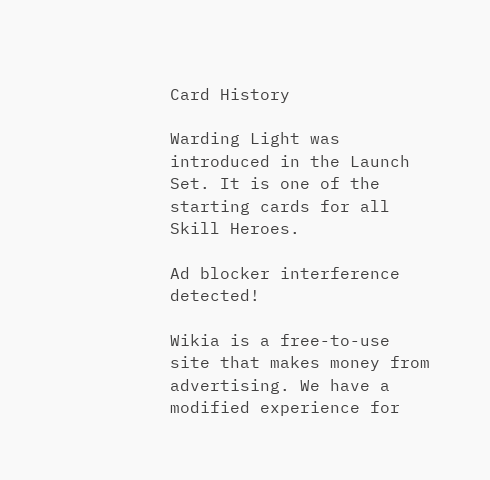Card History

Warding Light was introduced in the Launch Set. It is one of the starting cards for all Skill Heroes.

Ad blocker interference detected!

Wikia is a free-to-use site that makes money from advertising. We have a modified experience for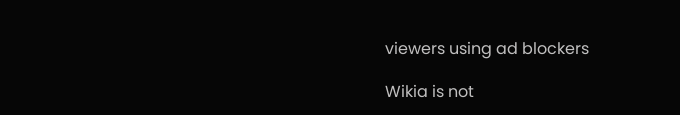viewers using ad blockers

Wikia is not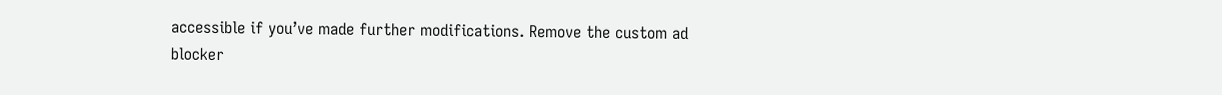accessible if you’ve made further modifications. Remove the custom ad blocker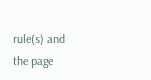rule(s) and the page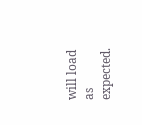will load as expected.